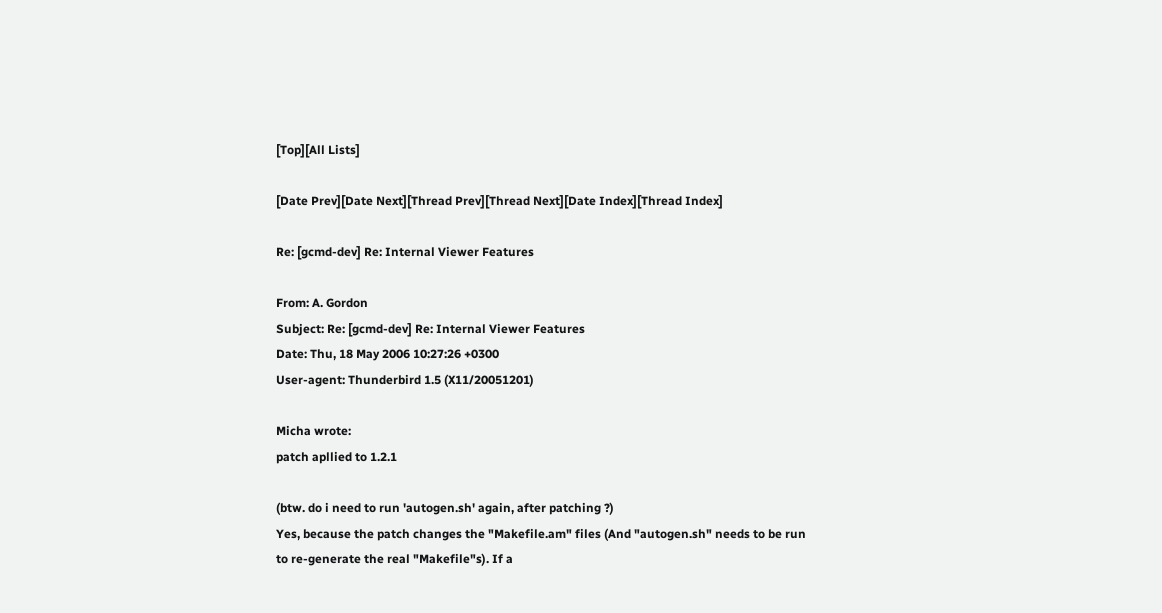[Top][All Lists]

[Date Prev][Date Next][Thread Prev][Thread Next][Date Index][Thread Index]

Re: [gcmd-dev] Re: Internal Viewer Features

From: A. Gordon
Subject: Re: [gcmd-dev] Re: Internal Viewer Features
Date: Thu, 18 May 2006 10:27:26 +0300
User-agent: Thunderbird 1.5 (X11/20051201)

Micha wrote:
patch apllied to 1.2.1

(btw. do i need to run 'autogen.sh' again, after patching ?)
Yes, because the patch changes the "Makefile.am" files (And "autogen.sh" needs to be run to re-generate the real "Makefile"s). If a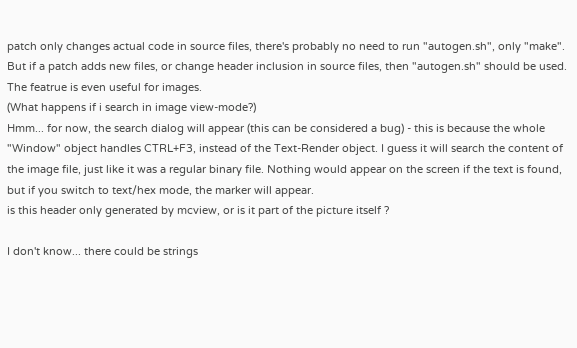patch only changes actual code in source files, there's probably no need to run "autogen.sh", only "make". But if a patch adds new files, or change header inclusion in source files, then "autogen.sh" should be used.
The featrue is even useful for images.
(What happens if i search in image view-mode?)
Hmm... for now, the search dialog will appear (this can be considered a bug) - this is because the whole "Window" object handles CTRL+F3, instead of the Text-Render object. I guess it will search the content of the image file, just like it was a regular binary file. Nothing would appear on the screen if the text is found, but if you switch to text/hex mode, the marker will appear.
is this header only generated by mcview, or is it part of the picture itself ?

I don't know... there could be strings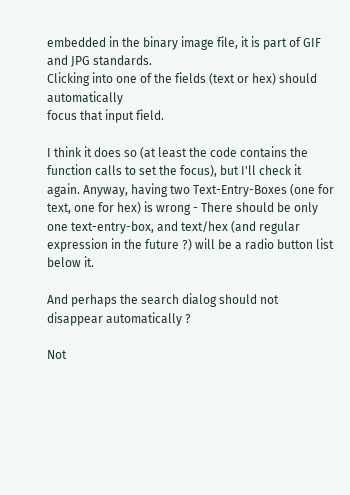embedded in the binary image file, it is part of GIF and JPG standards.
Clicking into one of the fields (text or hex) should automatically
focus that input field.

I think it does so (at least the code contains the function calls to set the focus), but I'll check it again. Anyway, having two Text-Entry-Boxes (one for text, one for hex) is wrong - There should be only one text-entry-box, and text/hex (and regular expression in the future ?) will be a radio button list below it.

And perhaps the search dialog should not disappear automatically ?

Not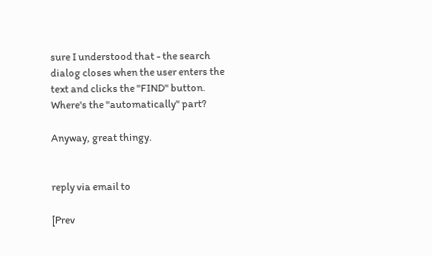sure I understood that - the search dialog closes when the user enters the text and clicks the "FIND" button. Where's the "automatically" part?

Anyway, great thingy.


reply via email to

[Prev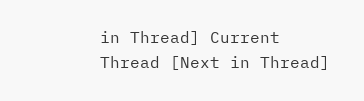in Thread] Current Thread [Next in Thread]